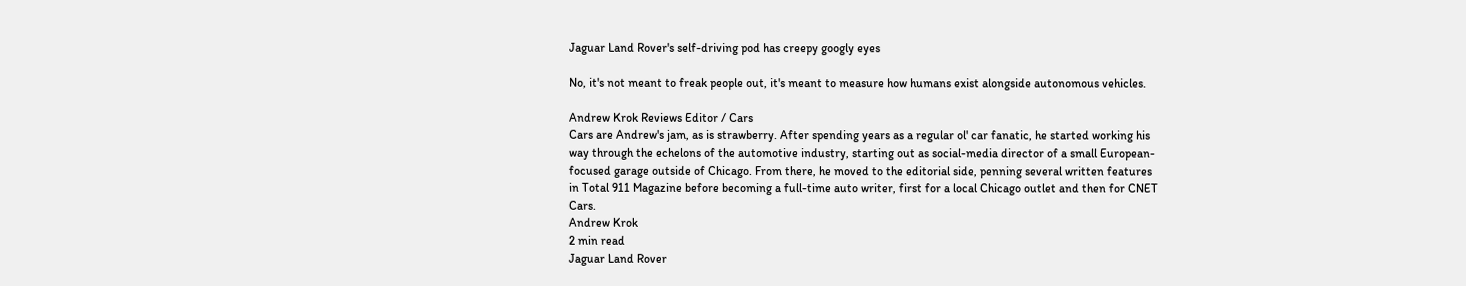Jaguar Land Rover's self-driving pod has creepy googly eyes

No, it's not meant to freak people out, it's meant to measure how humans exist alongside autonomous vehicles.

Andrew Krok Reviews Editor / Cars
Cars are Andrew's jam, as is strawberry. After spending years as a regular ol' car fanatic, he started working his way through the echelons of the automotive industry, starting out as social-media director of a small European-focused garage outside of Chicago. From there, he moved to the editorial side, penning several written features in Total 911 Magazine before becoming a full-time auto writer, first for a local Chicago outlet and then for CNET Cars.
Andrew Krok
2 min read
Jaguar Land Rover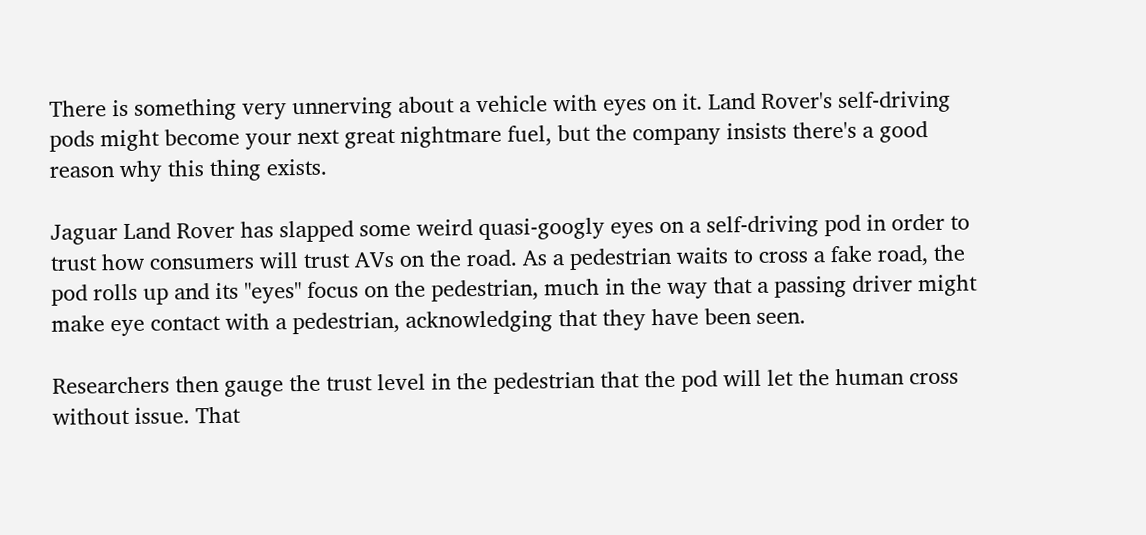There is something very unnerving about a vehicle with eyes on it. Land Rover's self-driving pods might become your next great nightmare fuel, but the company insists there's a good reason why this thing exists.

Jaguar Land Rover has slapped some weird quasi-googly eyes on a self-driving pod in order to trust how consumers will trust AVs on the road. As a pedestrian waits to cross a fake road, the pod rolls up and its "eyes" focus on the pedestrian, much in the way that a passing driver might make eye contact with a pedestrian, acknowledging that they have been seen.

Researchers then gauge the trust level in the pedestrian that the pod will let the human cross without issue. That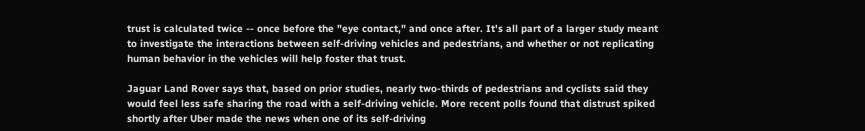trust is calculated twice -- once before the "eye contact," and once after. It's all part of a larger study meant to investigate the interactions between self-driving vehicles and pedestrians, and whether or not replicating human behavior in the vehicles will help foster that trust.

Jaguar Land Rover says that, based on prior studies, nearly two-thirds of pedestrians and cyclists said they would feel less safe sharing the road with a self-driving vehicle. More recent polls found that distrust spiked shortly after Uber made the news when one of its self-driving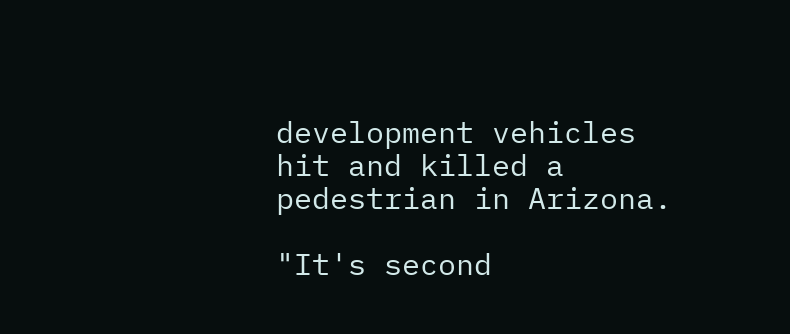development vehicles hit and killed a pedestrian in Arizona.

"It's second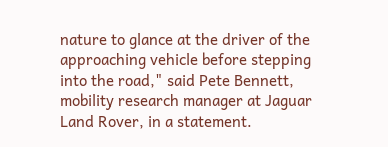nature to glance at the driver of the approaching vehicle before stepping into the road," said Pete Bennett, mobility research manager at Jaguar Land Rover, in a statement.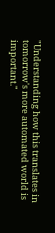"Understanding how this translates in tomorrow's more automated world is important."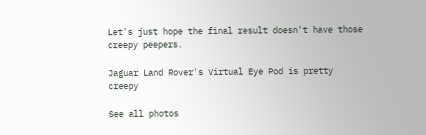Let's just hope the final result doesn't have those creepy peepers.

Jaguar Land Rover's Virtual Eye Pod is pretty creepy

See all photos